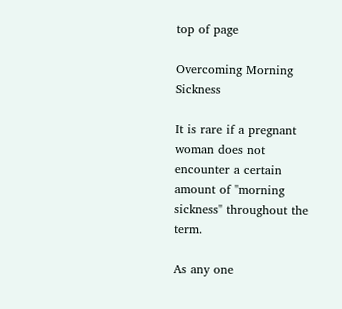top of page

Overcoming Morning Sickness

It is rare if a pregnant woman does not encounter a certain amount of "morning sickness" throughout the term.

As any one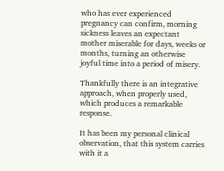who has ever experienced pregnancy can confirm, morning sickness leaves an expectant mother miserable for days, weeks or months, turning an otherwise joyful time into a period of misery.

Thankfully there is an integrative approach, when properly used, which produces a remarkable response.

It has been my personal clinical observation, that this system carries with it a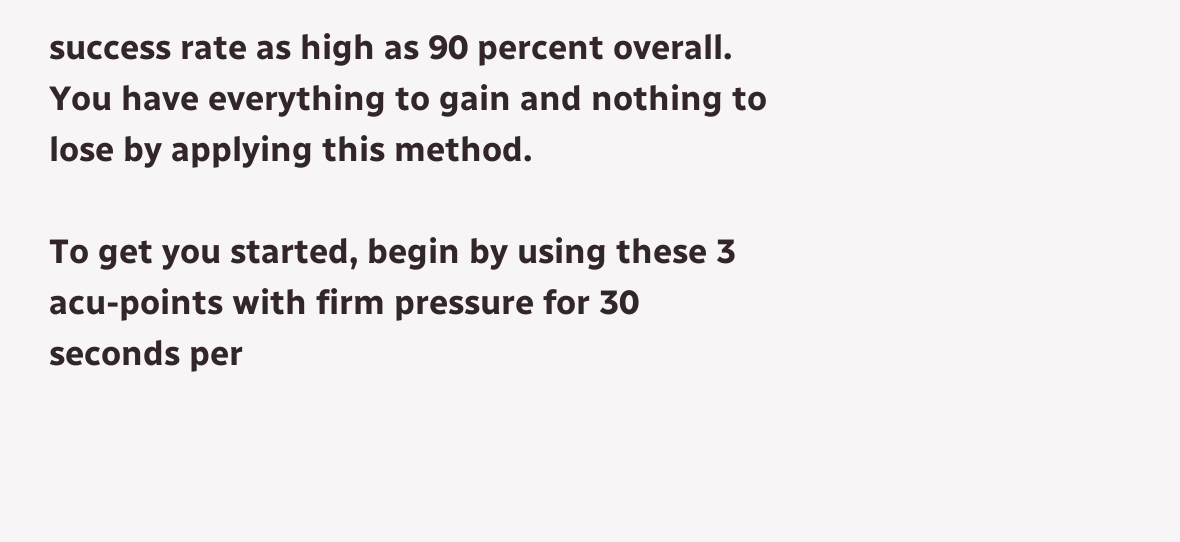success rate as high as 90 percent overall. You have everything to gain and nothing to lose by applying this method.

To get you started, begin by using these 3 acu-points with firm pressure for 30 seconds per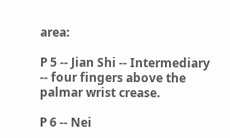area:

P 5 -- Jian Shi -- Intermediary -- four fingers above the palmar wrist crease.

P 6 -- Nei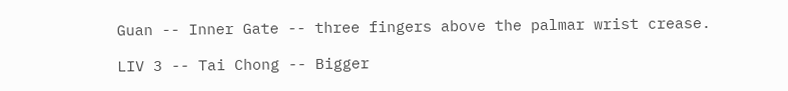Guan -- Inner Gate -- three fingers above the palmar wrist crease.

LIV 3 -- Tai Chong -- Bigger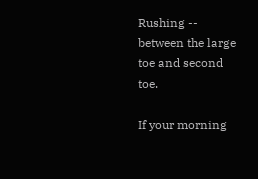Rushing -- between the large toe and second toe.

If your morning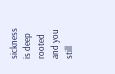sickness is deep rooted and you still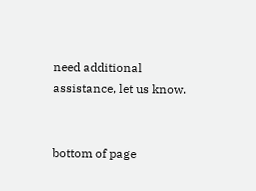need additional assistance, let us know.


bottom of page